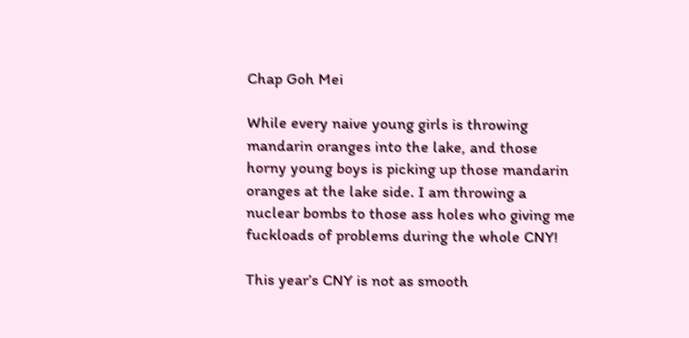Chap Goh Mei

While every naive young girls is throwing mandarin oranges into the lake, and those horny young boys is picking up those mandarin oranges at the lake side. I am throwing a nuclear bombs to those ass holes who giving me fuckloads of problems during the whole CNY!

This year’s CNY is not as smooth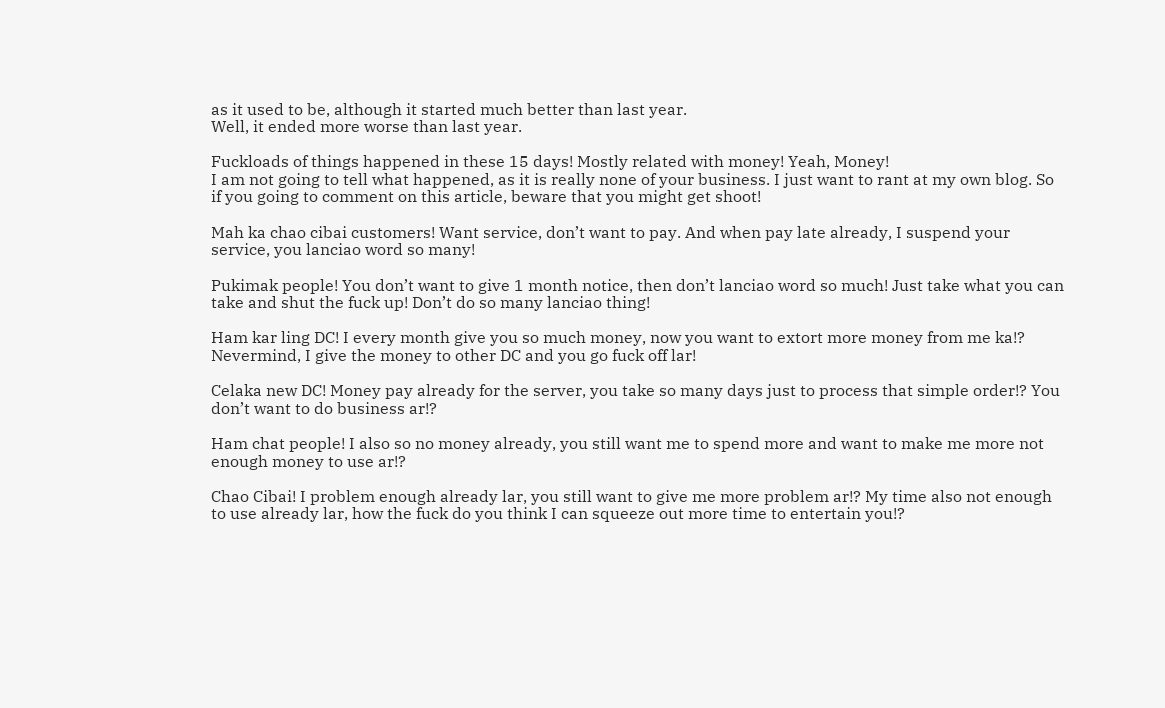as it used to be, although it started much better than last year.
Well, it ended more worse than last year.

Fuckloads of things happened in these 15 days! Mostly related with money! Yeah, Money!
I am not going to tell what happened, as it is really none of your business. I just want to rant at my own blog. So if you going to comment on this article, beware that you might get shoot!

Mah ka chao cibai customers! Want service, don’t want to pay. And when pay late already, I suspend your service, you lanciao word so many!

Pukimak people! You don’t want to give 1 month notice, then don’t lanciao word so much! Just take what you can take and shut the fuck up! Don’t do so many lanciao thing!

Ham kar ling DC! I every month give you so much money, now you want to extort more money from me ka!? Nevermind, I give the money to other DC and you go fuck off lar!

Celaka new DC! Money pay already for the server, you take so many days just to process that simple order!? You don’t want to do business ar!?

Ham chat people! I also so no money already, you still want me to spend more and want to make me more not enough money to use ar!?

Chao Cibai! I problem enough already lar, you still want to give me more problem ar!? My time also not enough to use already lar, how the fuck do you think I can squeeze out more time to entertain you!?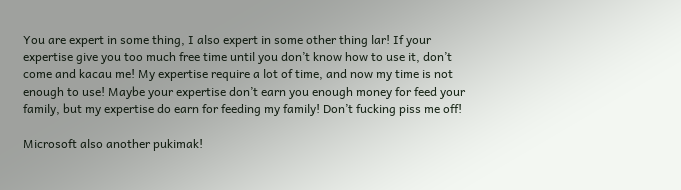You are expert in some thing, I also expert in some other thing lar! If your expertise give you too much free time until you don’t know how to use it, don’t come and kacau me! My expertise require a lot of time, and now my time is not enough to use! Maybe your expertise don’t earn you enough money for feed your family, but my expertise do earn for feeding my family! Don’t fucking piss me off!

Microsoft also another pukimak!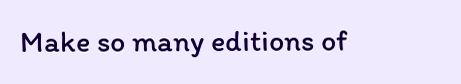Make so many editions of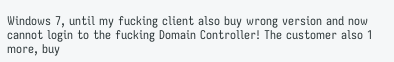Windows 7, until my fucking client also buy wrong version and now cannot login to the fucking Domain Controller! The customer also 1 more, buy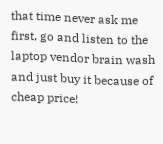that time never ask me first, go and listen to the laptop vendor brain wash and just buy it because of cheap price!